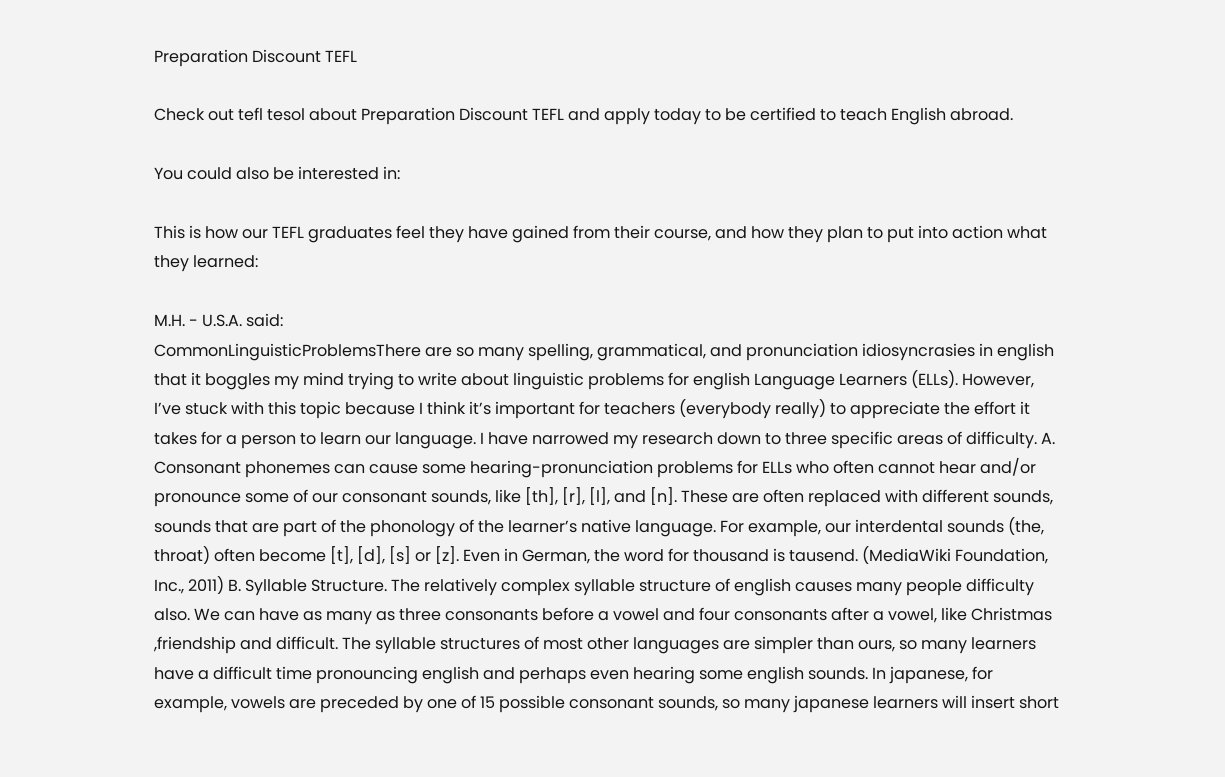Preparation Discount TEFL

Check out tefl tesol about Preparation Discount TEFL and apply today to be certified to teach English abroad.

You could also be interested in:

This is how our TEFL graduates feel they have gained from their course, and how they plan to put into action what they learned:

M.H. - U.S.A. said:
CommonLinguisticProblemsThere are so many spelling, grammatical, and pronunciation idiosyncrasies in english that it boggles my mind trying to write about linguistic problems for english Language Learners (ELLs). However, I’ve stuck with this topic because I think it’s important for teachers (everybody really) to appreciate the effort it takes for a person to learn our language. I have narrowed my research down to three specific areas of difficulty. A. Consonant phonemes can cause some hearing-pronunciation problems for ELLs who often cannot hear and/or pronounce some of our consonant sounds, like [th], [r], [l], and [n]. These are often replaced with different sounds, sounds that are part of the phonology of the learner’s native language. For example, our interdental sounds (the, throat) often become [t], [d], [s] or [z]. Even in German, the word for thousand is tausend. (MediaWiki Foundation, Inc., 2011) B. Syllable Structure. The relatively complex syllable structure of english causes many people difficulty also. We can have as many as three consonants before a vowel and four consonants after a vowel, like Christmas ,friendship and difficult. The syllable structures of most other languages are simpler than ours, so many learners have a difficult time pronouncing english and perhaps even hearing some english sounds. In japanese, for example, vowels are preceded by one of 15 possible consonant sounds, so many japanese learners will insert short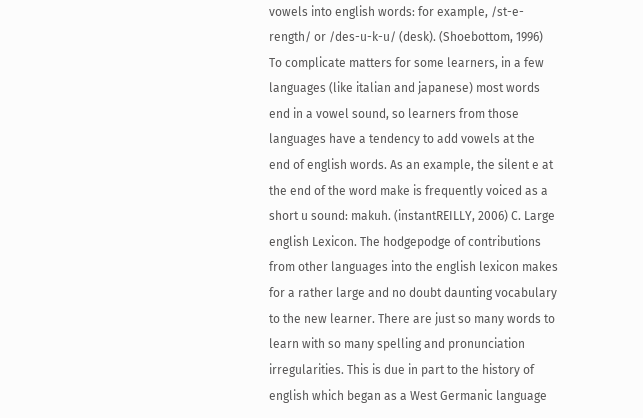vowels into english words: for example, /st-e-rength/ or /des-u-k-u/ (desk). (Shoebottom, 1996) To complicate matters for some learners, in a few languages (like italian and japanese) most words end in a vowel sound, so learners from those languages have a tendency to add vowels at the end of english words. As an example, the silent e at the end of the word make is frequently voiced as a short u sound: makuh. (instantREILLY, 2006) C. Large english Lexicon. The hodgepodge of contributions from other languages into the english lexicon makes for a rather large and no doubt daunting vocabulary to the new learner. There are just so many words to learn with so many spelling and pronunciation irregularities. This is due in part to the history of english which began as a West Germanic language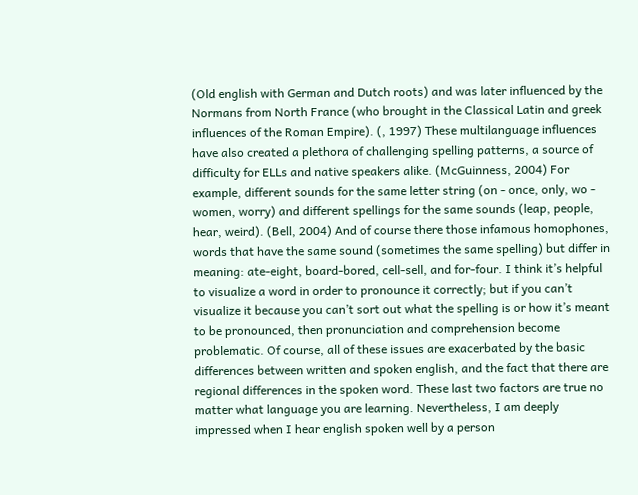(Old english with German and Dutch roots) and was later influenced by the Normans from North France (who brought in the Classical Latin and greek influences of the Roman Empire). (, 1997) These multilanguage influences have also created a plethora of challenging spelling patterns, a source of difficulty for ELLs and native speakers alike. (McGuinness, 2004) For example, different sounds for the same letter string (on - once, only, wo - women, worry) and different spellings for the same sounds (leap, people, hear, weird). (Bell, 2004) And of course there those infamous homophones, words that have the same sound (sometimes the same spelling) but differ in meaning: ate-eight, board-bored, cell-sell, and for-four. I think it’s helpful to visualize a word in order to pronounce it correctly; but if you can’t visualize it because you can’t sort out what the spelling is or how it’s meant to be pronounced, then pronunciation and comprehension become problematic. Of course, all of these issues are exacerbated by the basic differences between written and spoken english, and the fact that there are regional differences in the spoken word. These last two factors are true no matter what language you are learning. Nevertheless, I am deeply impressed when I hear english spoken well by a person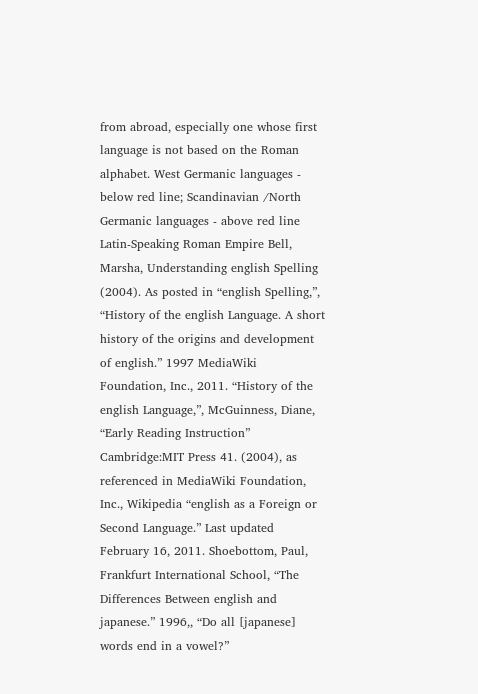from abroad, especially one whose first language is not based on the Roman alphabet. West Germanic languages - below red line; Scandinavian /North Germanic languages - above red line Latin-Speaking Roman Empire Bell, Marsha, Understanding english Spelling (2004). As posted in “english Spelling,”, “History of the english Language. A short history of the origins and development of english.” 1997 MediaWiki Foundation, Inc., 2011. “History of the english Language,”, McGuinness, Diane, “Early Reading Instruction” Cambridge:MIT Press 41. (2004), as referenced in MediaWiki Foundation, Inc., Wikipedia “english as a Foreign or Second Language.” Last updated February 16, 2011. Shoebottom, Paul, Frankfurt International School, “The Differences Between english and japanese.” 1996,, “Do all [japanese] words end in a vowel?”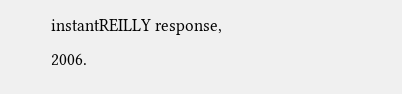instantREILLY response, 2006.